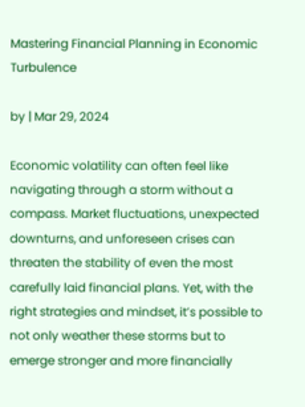Mastering Financial Planning in Economic Turbulence

by | Mar 29, 2024

Economic volatility can often feel like navigating through a storm without a compass. Market fluctuations, unexpected downturns, and unforeseen crises can threaten the stability of even the most carefully laid financial plans. Yet, with the right strategies and mindset, it’s possible to not only weather these storms but to emerge stronger and more financially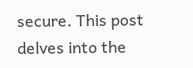secure. This post delves into the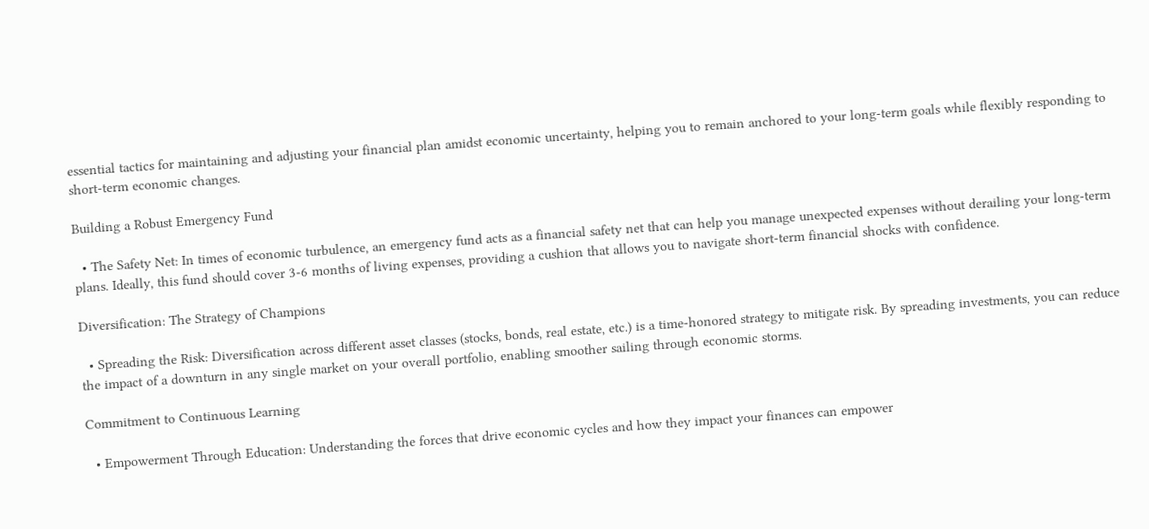essential tactics for maintaining and adjusting your financial plan amidst economic uncertainty, helping you to remain anchored to your long-term goals while flexibly responding to short-term economic changes.

Building a Robust Emergency Fund

  • The Safety Net: In times of economic turbulence, an emergency fund acts as a financial safety net that can help you manage unexpected expenses without derailing your long-term plans. Ideally, this fund should cover 3-6 months of living expenses, providing a cushion that allows you to navigate short-term financial shocks with confidence.

Diversification: The Strategy of Champions

  • Spreading the Risk: Diversification across different asset classes (stocks, bonds, real estate, etc.) is a time-honored strategy to mitigate risk. By spreading investments, you can reduce the impact of a downturn in any single market on your overall portfolio, enabling smoother sailing through economic storms.

Commitment to Continuous Learning

  • Empowerment Through Education: Understanding the forces that drive economic cycles and how they impact your finances can empower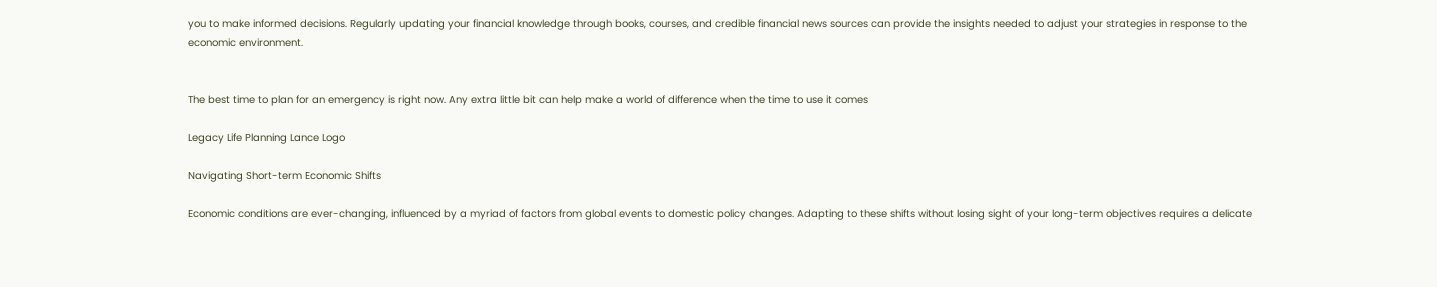you to make informed decisions. Regularly updating your financial knowledge through books, courses, and credible financial news sources can provide the insights needed to adjust your strategies in response to the economic environment.


The best time to plan for an emergency is right now. Any extra little bit can help make a world of difference when the time to use it comes

Legacy Life Planning Lance Logo

Navigating Short-term Economic Shifts

Economic conditions are ever-changing, influenced by a myriad of factors from global events to domestic policy changes. Adapting to these shifts without losing sight of your long-term objectives requires a delicate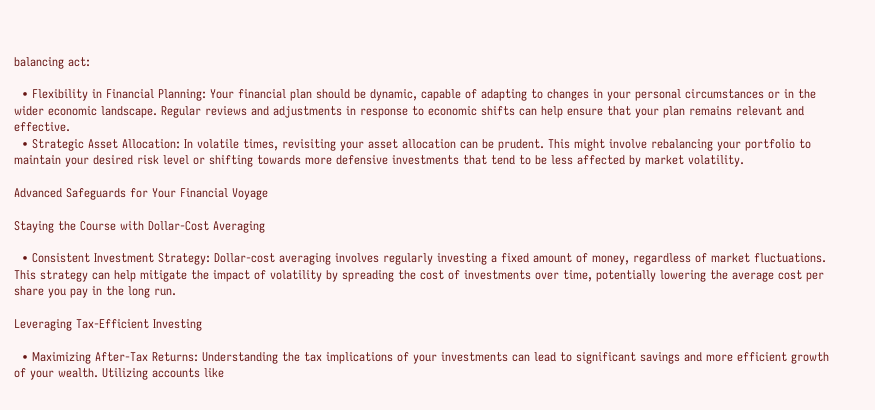balancing act:

  • Flexibility in Financial Planning: Your financial plan should be dynamic, capable of adapting to changes in your personal circumstances or in the wider economic landscape. Regular reviews and adjustments in response to economic shifts can help ensure that your plan remains relevant and effective.
  • Strategic Asset Allocation: In volatile times, revisiting your asset allocation can be prudent. This might involve rebalancing your portfolio to maintain your desired risk level or shifting towards more defensive investments that tend to be less affected by market volatility.

Advanced Safeguards for Your Financial Voyage

Staying the Course with Dollar-Cost Averaging

  • Consistent Investment Strategy: Dollar-cost averaging involves regularly investing a fixed amount of money, regardless of market fluctuations. This strategy can help mitigate the impact of volatility by spreading the cost of investments over time, potentially lowering the average cost per share you pay in the long run.

Leveraging Tax-Efficient Investing

  • Maximizing After-Tax Returns: Understanding the tax implications of your investments can lead to significant savings and more efficient growth of your wealth. Utilizing accounts like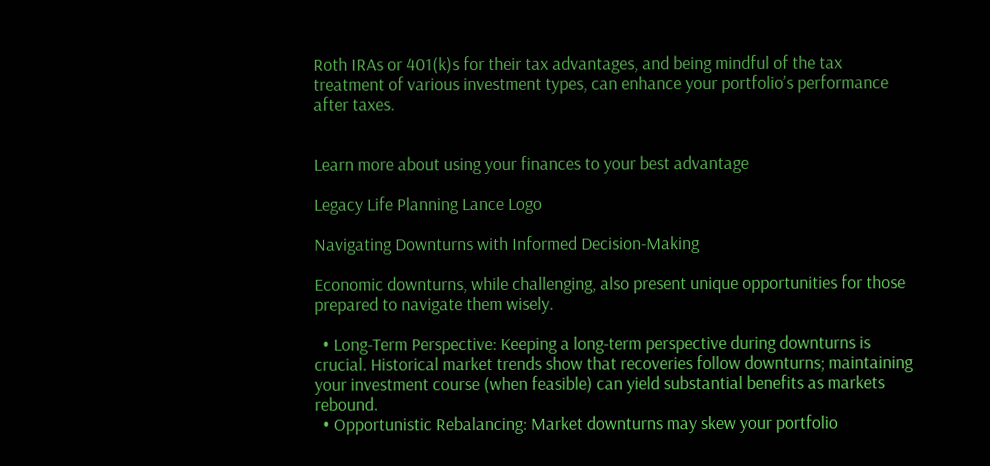Roth IRAs or 401(k)s for their tax advantages, and being mindful of the tax treatment of various investment types, can enhance your portfolio’s performance after taxes.


Learn more about using your finances to your best advantage

Legacy Life Planning Lance Logo

Navigating Downturns with Informed Decision-Making

Economic downturns, while challenging, also present unique opportunities for those prepared to navigate them wisely.

  • Long-Term Perspective: Keeping a long-term perspective during downturns is crucial. Historical market trends show that recoveries follow downturns; maintaining your investment course (when feasible) can yield substantial benefits as markets rebound.
  • Opportunistic Rebalancing: Market downturns may skew your portfolio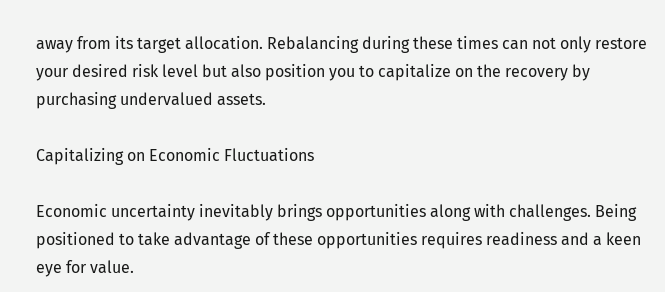away from its target allocation. Rebalancing during these times can not only restore your desired risk level but also position you to capitalize on the recovery by purchasing undervalued assets.

Capitalizing on Economic Fluctuations

Economic uncertainty inevitably brings opportunities along with challenges. Being positioned to take advantage of these opportunities requires readiness and a keen eye for value.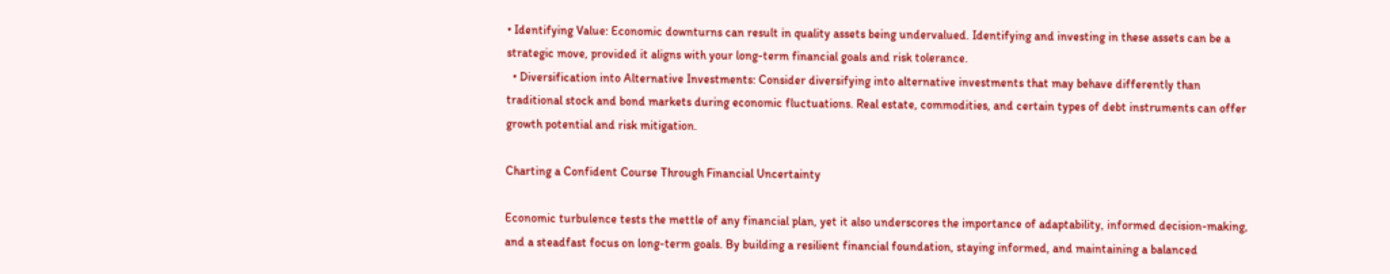• Identifying Value: Economic downturns can result in quality assets being undervalued. Identifying and investing in these assets can be a strategic move, provided it aligns with your long-term financial goals and risk tolerance.
  • Diversification into Alternative Investments: Consider diversifying into alternative investments that may behave differently than traditional stock and bond markets during economic fluctuations. Real estate, commodities, and certain types of debt instruments can offer growth potential and risk mitigation.

Charting a Confident Course Through Financial Uncertainty

Economic turbulence tests the mettle of any financial plan, yet it also underscores the importance of adaptability, informed decision-making, and a steadfast focus on long-term goals. By building a resilient financial foundation, staying informed, and maintaining a balanced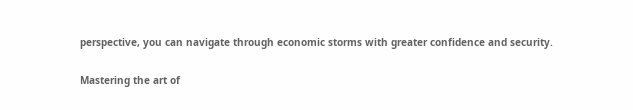perspective, you can navigate through economic storms with greater confidence and security.

Mastering the art of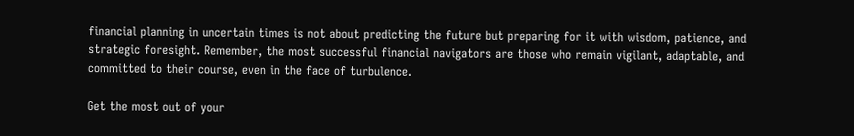financial planning in uncertain times is not about predicting the future but preparing for it with wisdom, patience, and strategic foresight. Remember, the most successful financial navigators are those who remain vigilant, adaptable, and committed to their course, even in the face of turbulence.

Get the most out of your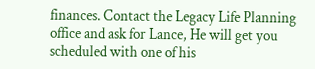finances. Contact the Legacy Life Planning office and ask for Lance, He will get you scheduled with one of his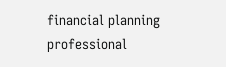financial planning professional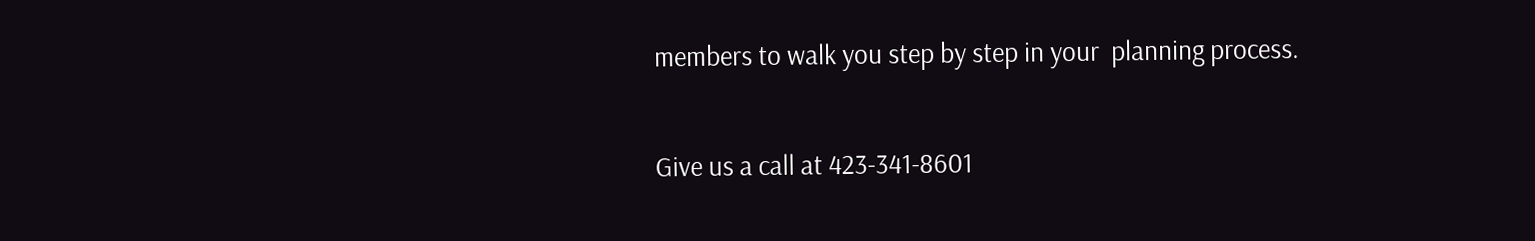members to walk you step by step in your  planning process.

Give us a call at 423-341-8601